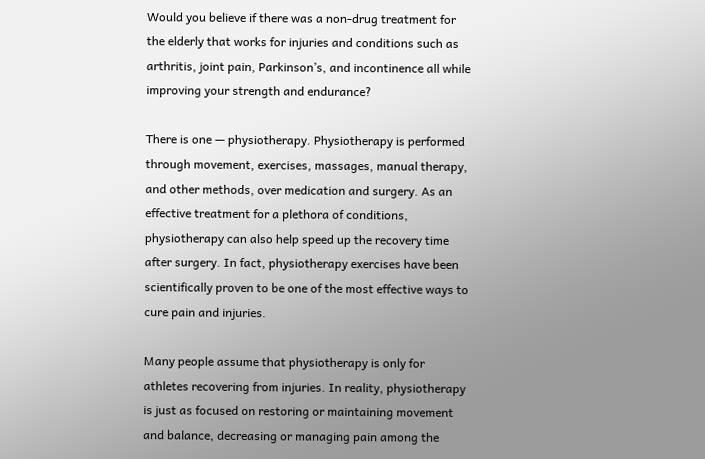Would you believe if there was a non-drug treatment for the elderly that works for injuries and conditions such as arthritis, joint pain, Parkinson’s, and incontinence all while improving your strength and endurance?

There is one — physiotherapy. Physiotherapy is performed through movement, exercises, massages, manual therapy, and other methods, over medication and surgery. As an effective treatment for a plethora of conditions, physiotherapy can also help speed up the recovery time after surgery. In fact, physiotherapy exercises have been scientifically proven to be one of the most effective ways to cure pain and injuries.

Many people assume that physiotherapy is only for athletes recovering from injuries. In reality, physiotherapy is just as focused on restoring or maintaining movement and balance, decreasing or managing pain among the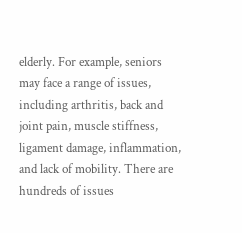elderly. For example, seniors may face a range of issues, including arthritis, back and joint pain, muscle stiffness, ligament damage, inflammation, and lack of mobility. There are hundreds of issues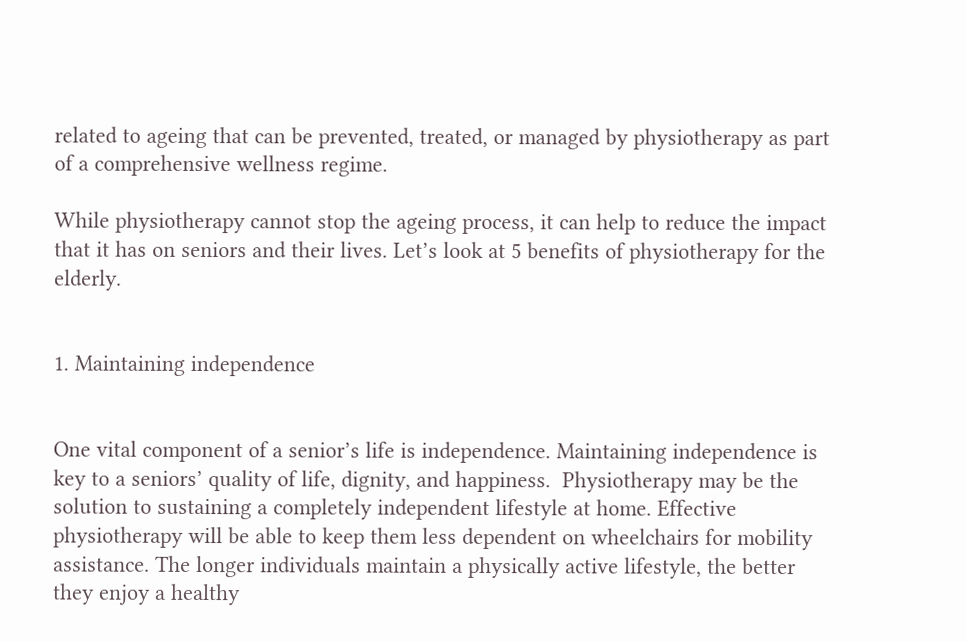related to ageing that can be prevented, treated, or managed by physiotherapy as part of a comprehensive wellness regime.

While physiotherapy cannot stop the ageing process, it can help to reduce the impact that it has on seniors and their lives. Let’s look at 5 benefits of physiotherapy for the elderly.


1. Maintaining independence


One vital component of a senior’s life is independence. Maintaining independence is key to a seniors’ quality of life, dignity, and happiness.  Physiotherapy may be the solution to sustaining a completely independent lifestyle at home. Effective physiotherapy will be able to keep them less dependent on wheelchairs for mobility assistance. The longer individuals maintain a physically active lifestyle, the better they enjoy a healthy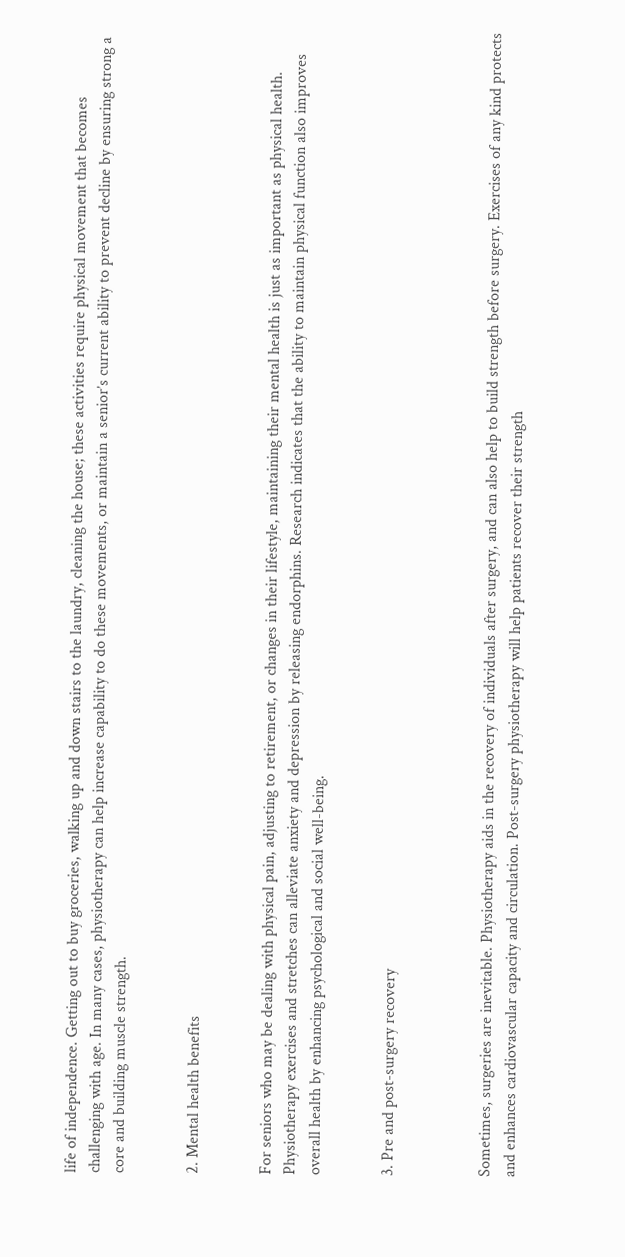life of independence. Getting out to buy groceries, walking up and down stairs to the laundry, cleaning the house; these activities require physical movement that becomes challenging with age. In many cases, physiotherapy can help increase capability to do these movements, or maintain a senior’s current ability to prevent decline by ensuring strong a core and building muscle strength.


2. Mental health benefits


For seniors who may be dealing with physical pain, adjusting to retirement, or changes in their lifestyle, maintaining their mental health is just as important as physical health. Physiotherapy exercises and stretches can alleviate anxiety and depression by releasing endorphins. Research indicates that the ability to maintain physical function also improves overall health by enhancing psychological and social well-being.


3. Pre and post-surgery recovery



Sometimes, surgeries are inevitable. Physiotherapy aids in the recovery of individuals after surgery, and can also help to build strength before surgery. Exercises of any kind protects and enhances cardiovascular capacity and circulation. Post-surgery physiotherapy will help patients recover their strength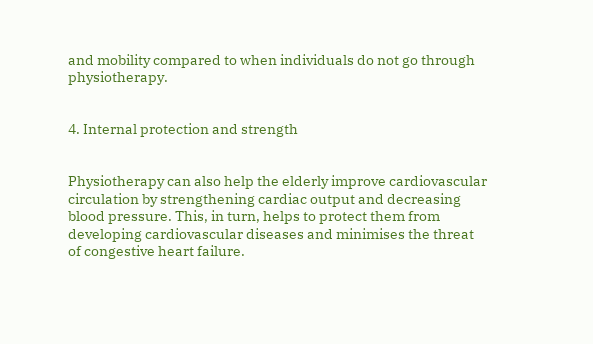and mobility compared to when individuals do not go through physiotherapy.


4. Internal protection and strength


Physiotherapy can also help the elderly improve cardiovascular circulation by strengthening cardiac output and decreasing blood pressure. This, in turn, helps to protect them from developing cardiovascular diseases and minimises the threat of congestive heart failure.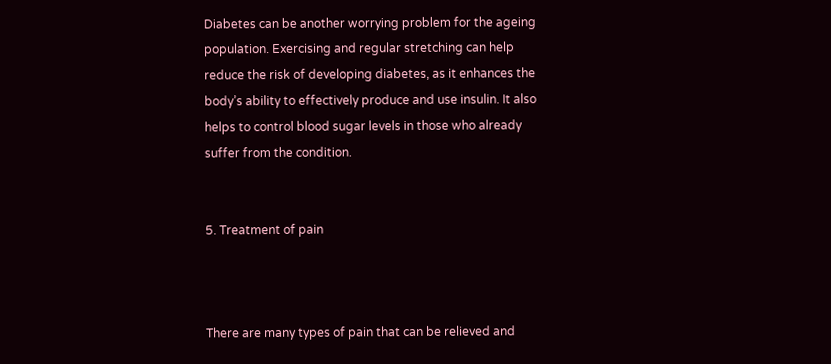Diabetes can be another worrying problem for the ageing population. Exercising and regular stretching can help reduce the risk of developing diabetes, as it enhances the body’s ability to effectively produce and use insulin. It also helps to control blood sugar levels in those who already suffer from the condition.


5. Treatment of pain



There are many types of pain that can be relieved and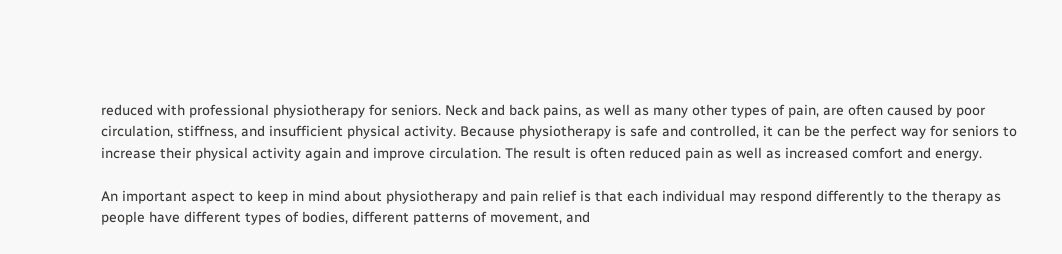reduced with professional physiotherapy for seniors. Neck and back pains, as well as many other types of pain, are often caused by poor circulation, stiffness, and insufficient physical activity. Because physiotherapy is safe and controlled, it can be the perfect way for seniors to increase their physical activity again and improve circulation. The result is often reduced pain as well as increased comfort and energy.

An important aspect to keep in mind about physiotherapy and pain relief is that each individual may respond differently to the therapy as people have different types of bodies, different patterns of movement, and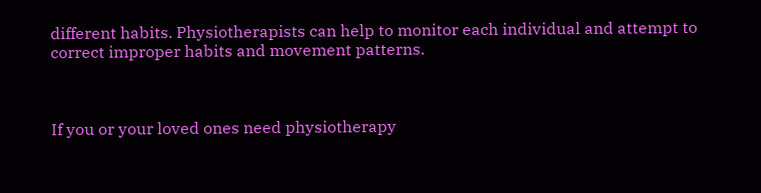different habits. Physiotherapists can help to monitor each individual and attempt to correct improper habits and movement patterns.



If you or your loved ones need physiotherapy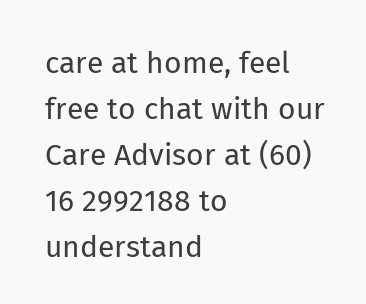care at home, feel free to chat with our Care Advisor at (60) 16 2992188 to understand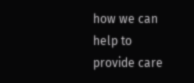how we can help to provide care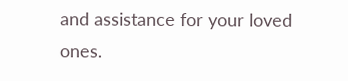and assistance for your loved ones.